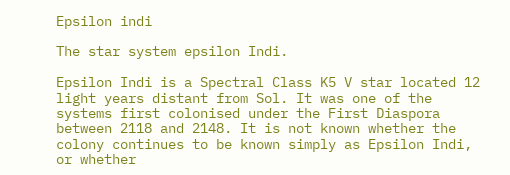Epsilon indi

The star system epsilon Indi.

Epsilon Indi is a Spectral Class K5 V star located 12 light years distant from Sol. It was one of the systems first colonised under the First Diaspora between 2118 and 2148. It is not known whether the colony continues to be known simply as Epsilon Indi, or whether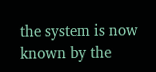the system is now known by the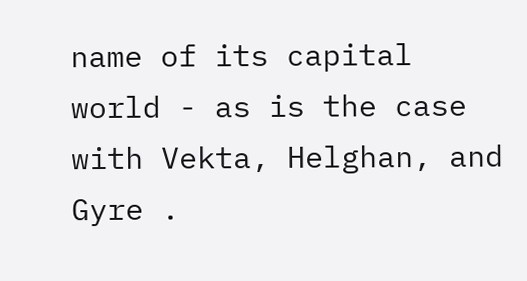name of its capital world - as is the case with Vekta, Helghan, and Gyre .